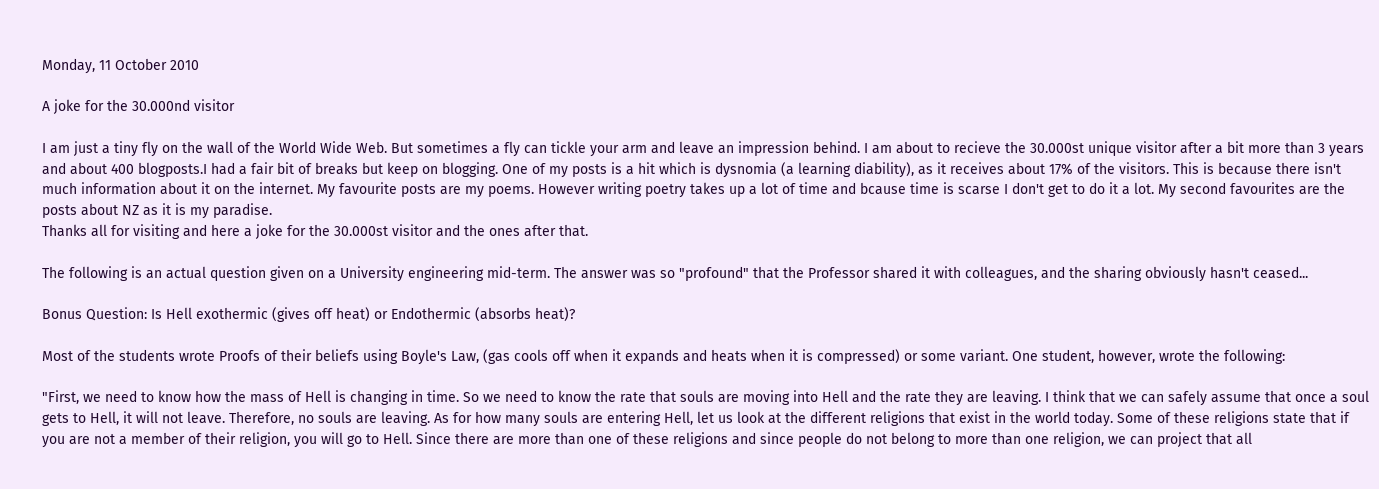Monday, 11 October 2010

A joke for the 30.000nd visitor

I am just a tiny fly on the wall of the World Wide Web. But sometimes a fly can tickle your arm and leave an impression behind. I am about to recieve the 30.000st unique visitor after a bit more than 3 years and about 400 blogposts.I had a fair bit of breaks but keep on blogging. One of my posts is a hit which is dysnomia (a learning diability), as it receives about 17% of the visitors. This is because there isn't much information about it on the internet. My favourite posts are my poems. However writing poetry takes up a lot of time and bcause time is scarse I don't get to do it a lot. My second favourites are the posts about NZ as it is my paradise.
Thanks all for visiting and here a joke for the 30.000st visitor and the ones after that.

The following is an actual question given on a University engineering mid-term. The answer was so "profound" that the Professor shared it with colleagues, and the sharing obviously hasn't ceased...

Bonus Question: Is Hell exothermic (gives off heat) or Endothermic (absorbs heat)?

Most of the students wrote Proofs of their beliefs using Boyle's Law, (gas cools off when it expands and heats when it is compressed) or some variant. One student, however, wrote the following:

"First, we need to know how the mass of Hell is changing in time. So we need to know the rate that souls are moving into Hell and the rate they are leaving. I think that we can safely assume that once a soul gets to Hell, it will not leave. Therefore, no souls are leaving. As for how many souls are entering Hell, let us look at the different religions that exist in the world today. Some of these religions state that if you are not a member of their religion, you will go to Hell. Since there are more than one of these religions and since people do not belong to more than one religion, we can project that all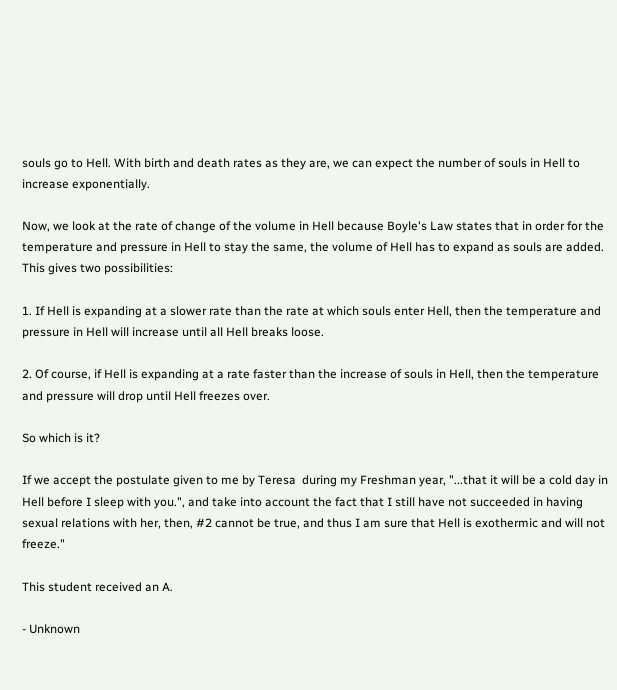souls go to Hell. With birth and death rates as they are, we can expect the number of souls in Hell to increase exponentially.

Now, we look at the rate of change of the volume in Hell because Boyle's Law states that in order for the temperature and pressure in Hell to stay the same, the volume of Hell has to expand as souls are added. This gives two possibilities:

1. If Hell is expanding at a slower rate than the rate at which souls enter Hell, then the temperature and pressure in Hell will increase until all Hell breaks loose.

2. Of course, if Hell is expanding at a rate faster than the increase of souls in Hell, then the temperature and pressure will drop until Hell freezes over.

So which is it?

If we accept the postulate given to me by Teresa  during my Freshman year, "...that it will be a cold day in Hell before I sleep with you.", and take into account the fact that I still have not succeeded in having sexual relations with her, then, #2 cannot be true, and thus I am sure that Hell is exothermic and will not freeze."

This student received an A.

- Unknown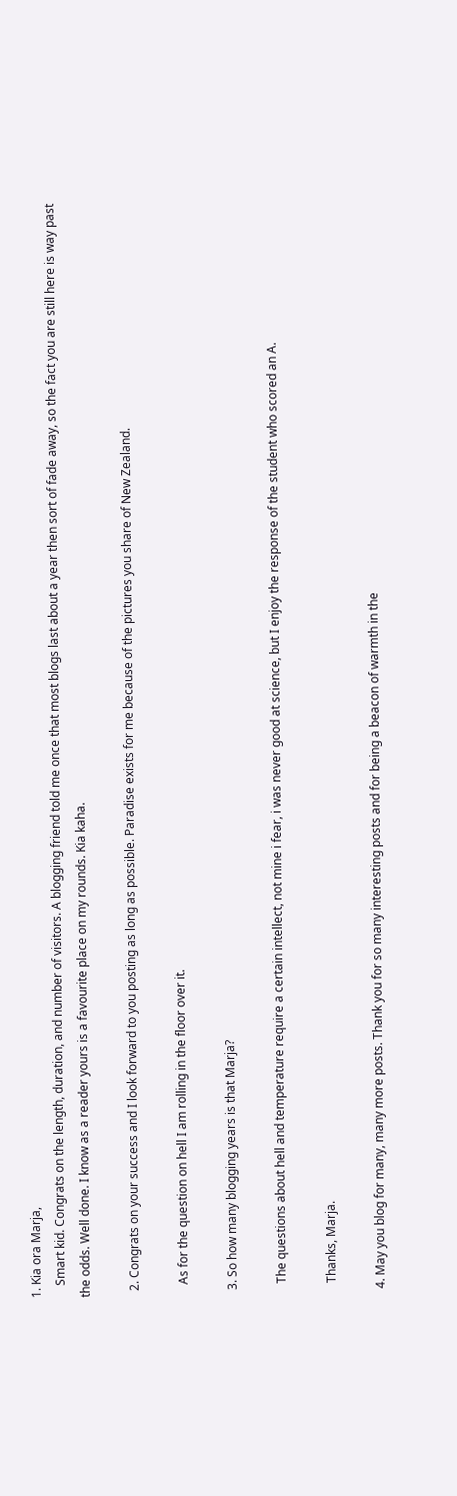1. Kia ora Marja,
    Smart kid. Congrats on the length, duration, and number of visitors. A blogging friend told me once that most blogs last about a year then sort of fade away, so the fact you are still here is way past the odds. Well done. I know as a reader yours is a favourite place on my rounds. Kia kaha.

  2. Congrats on your success and I look forward to you posting as long as possible. Paradise exists for me because of the pictures you share of New Zealand.

    As for the question on hell I am rolling in the floor over it.

  3. So how many blogging years is that Marja?

    The questions about hell and temperature require a certain intellect, not mine i fear, i was never good at science, but I enjoy the response of the student who scored an A.

    Thanks, Marja.

  4. May you blog for many, many more posts. Thank you for so many interesting posts and for being a beacon of warmth in the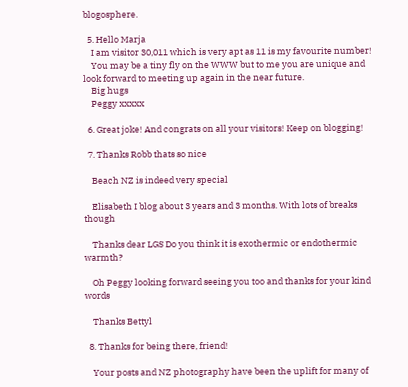blogosphere.

  5. Hello Marja
    I am visitor 30,011 which is very apt as 11 is my favourite number!
    You may be a tiny fly on the WWW but to me you are unique and look forward to meeting up again in the near future.
    Big hugs
    Peggy xxxxx

  6. Great joke! And congrats on all your visitors! Keep on blogging!

  7. Thanks Robb thats so nice

    Beach NZ is indeed very special

    Elisabeth I blog about 3 years and 3 months. With lots of breaks though

    Thanks dear LGS Do you think it is exothermic or endothermic warmth?

    Oh Peggy looking forward seeing you too and thanks for your kind words

    Thanks Bettyl

  8. Thanks for being there, friend!

    Your posts and NZ photography have been the uplift for many of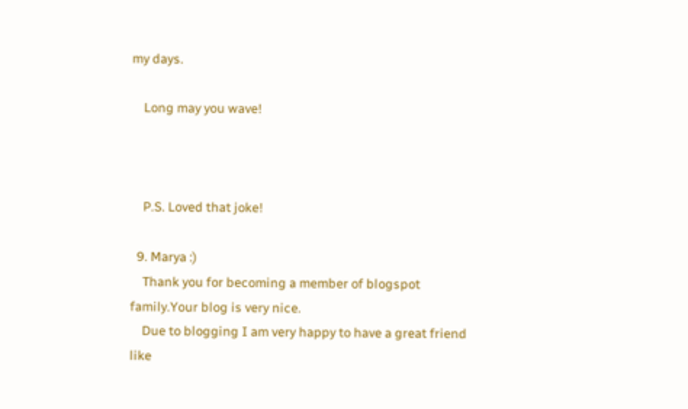my days.

    Long may you wave!



    P.S. Loved that joke!

  9. Marya :)
    Thank you for becoming a member of blogspot family.Your blog is very nice.
    Due to blogging I am very happy to have a great friend like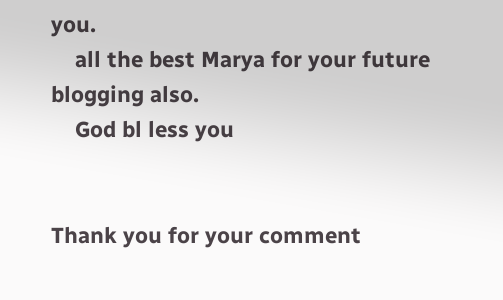you.
    all the best Marya for your future blogging also.
    God bl less you


Thank you for your comment